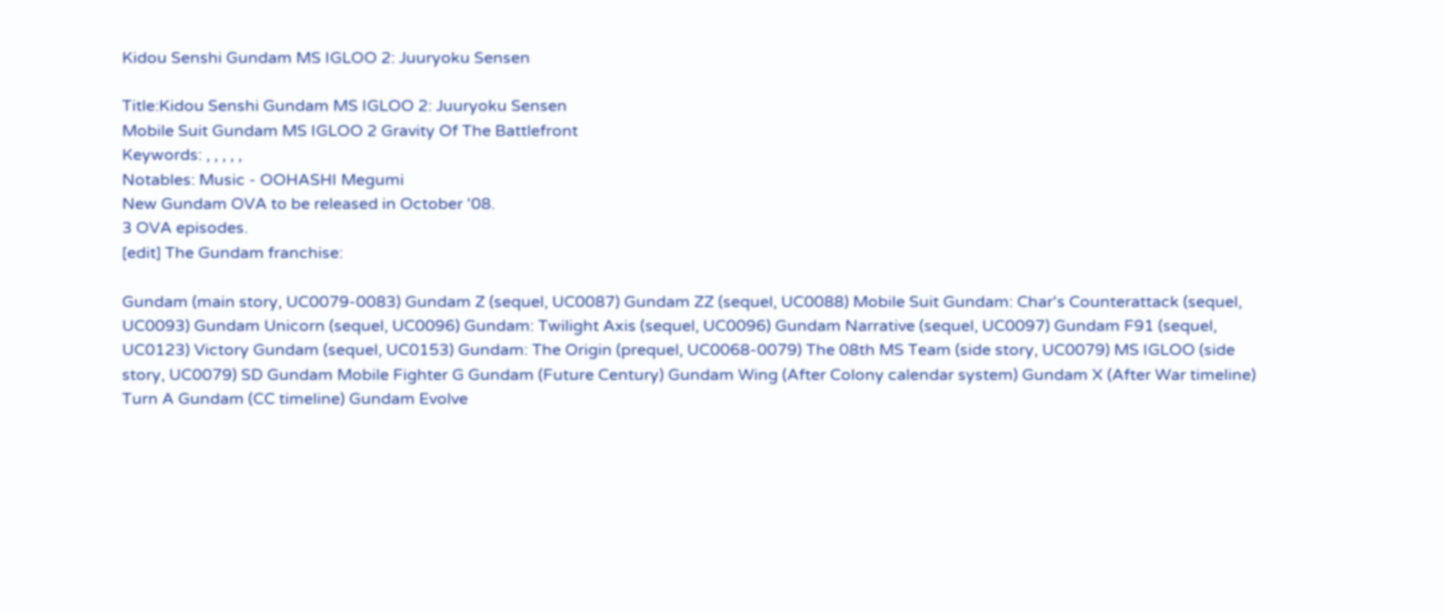Kidou Senshi Gundam MS IGLOO 2: Juuryoku Sensen

Title:Kidou Senshi Gundam MS IGLOO 2: Juuryoku Sensen
Mobile Suit Gundam MS IGLOO 2 Gravity Of The Battlefront
Keywords: , , , , ,
Notables: Music - OOHASHI Megumi
New Gundam OVA to be released in October '08.
3 OVA episodes.
[edit] The Gundam franchise:

Gundam (main story, UC0079-0083) Gundam Z (sequel, UC0087) Gundam ZZ (sequel, UC0088) Mobile Suit Gundam: Char's Counterattack (sequel, UC0093) Gundam Unicorn (sequel, UC0096) Gundam: Twilight Axis (sequel, UC0096) Gundam Narrative (sequel, UC0097) Gundam F91 (sequel, UC0123) Victory Gundam (sequel, UC0153) Gundam: The Origin (prequel, UC0068-0079) The 08th MS Team (side story, UC0079) MS IGLOO (side story, UC0079) SD Gundam Mobile Fighter G Gundam (Future Century) Gundam Wing (After Colony calendar system) Gundam X (After War timeline) Turn A Gundam (CC timeline) Gundam Evolve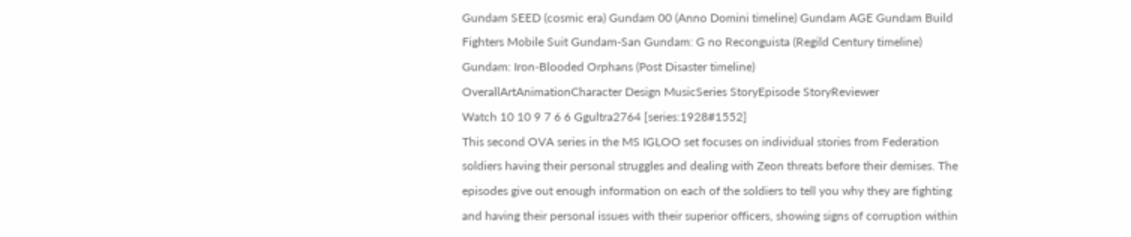Gundam SEED (cosmic era) Gundam 00 (Anno Domini timeline) Gundam AGE Gundam Build Fighters Mobile Suit Gundam-San Gundam: G no Reconguista (Regild Century timeline) Gundam: Iron-Blooded Orphans (Post Disaster timeline)
OverallArtAnimationCharacter Design MusicSeries StoryEpisode StoryReviewer
Watch 10 10 9 7 6 6 Ggultra2764 [series:1928#1552]
This second OVA series in the MS IGLOO set focuses on individual stories from Federation soldiers having their personal struggles and dealing with Zeon threats before their demises. The episodes give out enough information on each of the soldiers to tell you why they are fighting and having their personal issues with their superior officers, showing signs of corruption within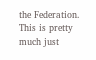the Federation. This is pretty much just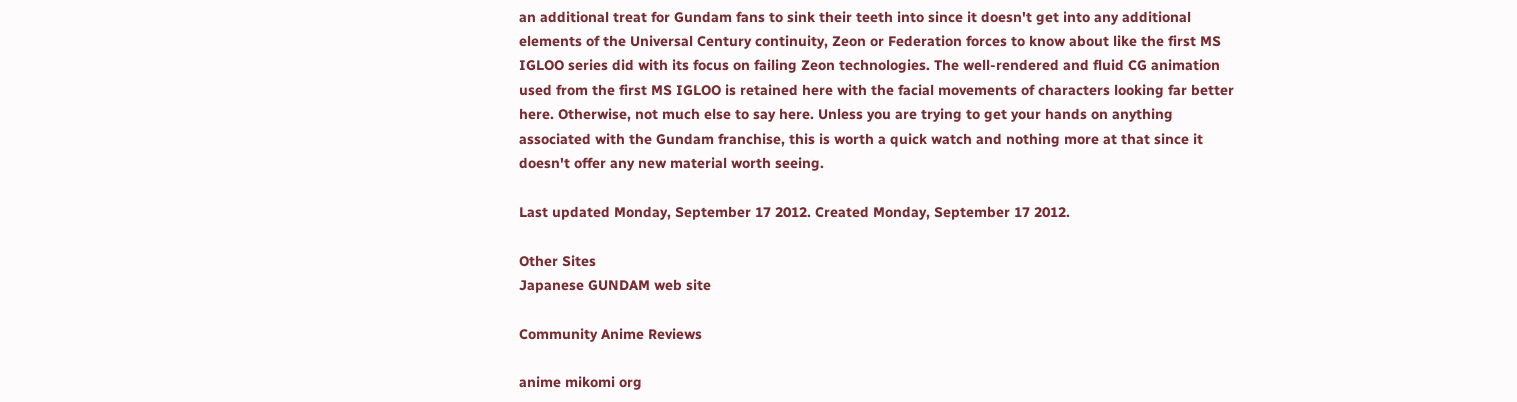an additional treat for Gundam fans to sink their teeth into since it doesn't get into any additional elements of the Universal Century continuity, Zeon or Federation forces to know about like the first MS IGLOO series did with its focus on failing Zeon technologies. The well-rendered and fluid CG animation used from the first MS IGLOO is retained here with the facial movements of characters looking far better here. Otherwise, not much else to say here. Unless you are trying to get your hands on anything associated with the Gundam franchise, this is worth a quick watch and nothing more at that since it doesn't offer any new material worth seeing.

Last updated Monday, September 17 2012. Created Monday, September 17 2012.

Other Sites
Japanese GUNDAM web site

Community Anime Reviews

anime mikomi org